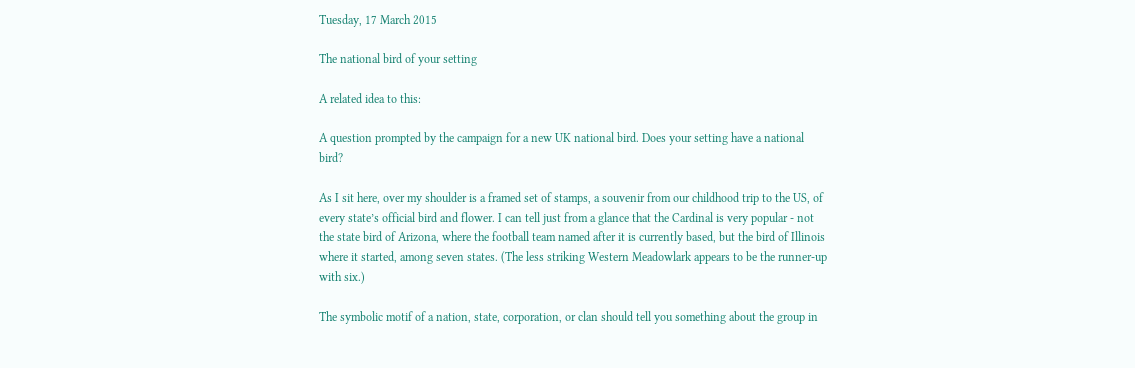Tuesday, 17 March 2015

The national bird of your setting

A related idea to this:

A question prompted by the campaign for a new UK national bird. Does your setting have a national bird?

As I sit here, over my shoulder is a framed set of stamps, a souvenir from our childhood trip to the US, of every state’s official bird and flower. I can tell just from a glance that the Cardinal is very popular - not the state bird of Arizona, where the football team named after it is currently based, but the bird of Illinois where it started, among seven states. (The less striking Western Meadowlark appears to be the runner-up with six.)

The symbolic motif of a nation, state, corporation, or clan should tell you something about the group in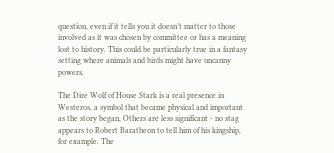question, even if it tells you it doesn’t matter to those involved as it was chosen by committee or has a meaning lost to history. This could be particularly true in a fantasy setting where animals and birds might have uncanny powers.

The Dire Wolf of House Stark is a real presence in Westeros, a symbol that became physical and important as the story began, Others are less significant - no stag appears to Robert Baratheon to tell him of his kingship, for example. The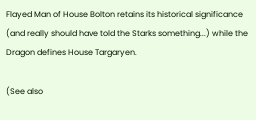Flayed Man of House Bolton retains its historical significance (and really should have told the Starks something...) while the Dragon defines House Targaryen.

(See also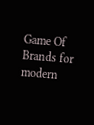Game Of Brands for modern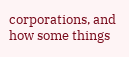corporations, and how some things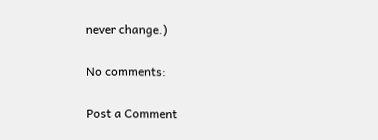never change.)

No comments:

Post a Comment